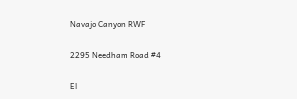Navajo Canyon RWF

2295 Needham Road #4

El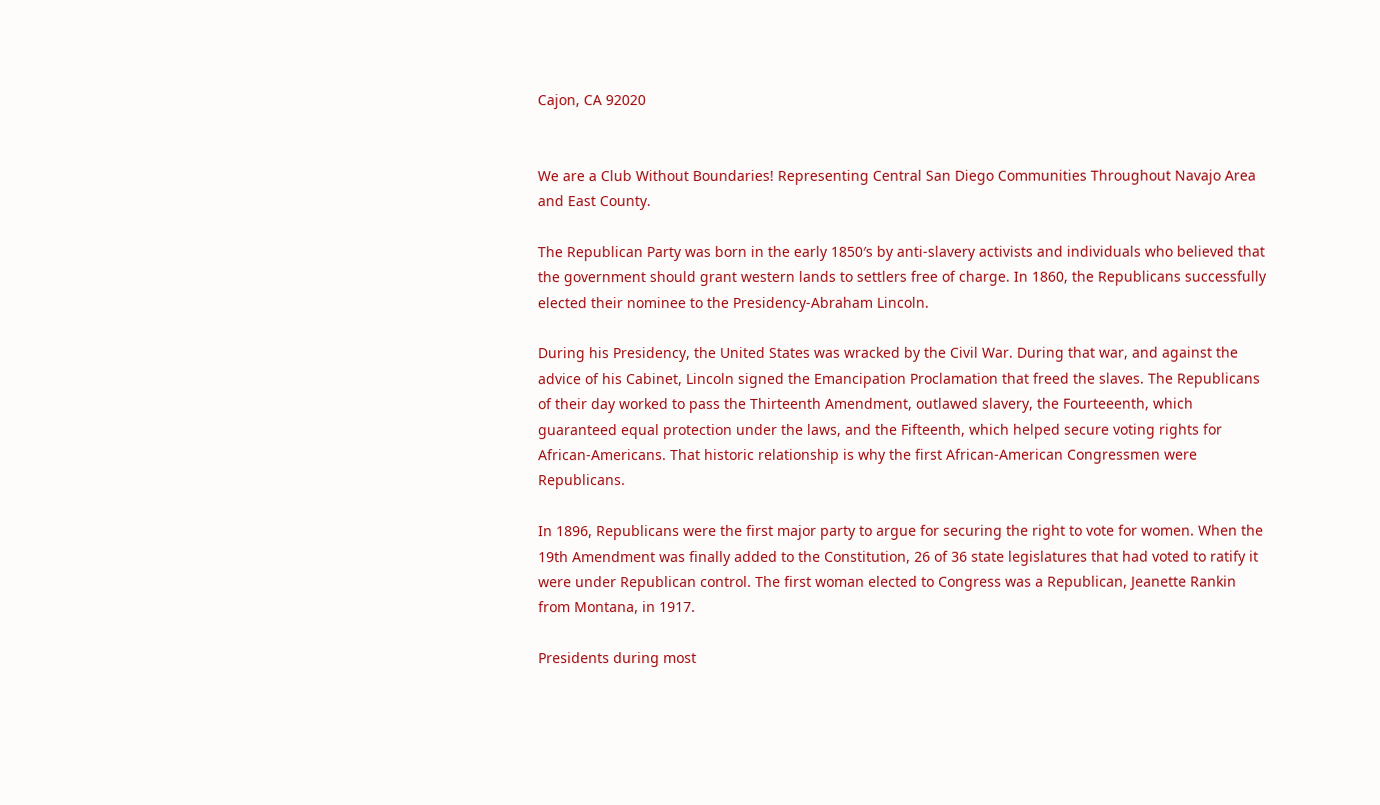Cajon, CA 92020


We are a Club Without Boundaries! Representing Central San Diego Communities Throughout Navajo Area and East County.

The Republican Party was born in the early 1850′s by anti-slavery activists and individuals who believed that the government should grant western lands to settlers free of charge. In 1860, the Republicans successfully elected their nominee to the Presidency-Abraham Lincoln.

During his Presidency, the United States was wracked by the Civil War. During that war, and against the advice of his Cabinet, Lincoln signed the Emancipation Proclamation that freed the slaves. The Republicans of their day worked to pass the Thirteenth Amendment, outlawed slavery, the Fourteeenth, which guaranteed equal protection under the laws, and the Fifteenth, which helped secure voting rights for African-Americans. That historic relationship is why the first African-American Congressmen were Republicans.

In 1896, Republicans were the first major party to argue for securing the right to vote for women. When the 19th Amendment was finally added to the Constitution, 26 of 36 state legislatures that had voted to ratify it were under Republican control. The first woman elected to Congress was a Republican, Jeanette Rankin from Montana, in 1917.

Presidents during most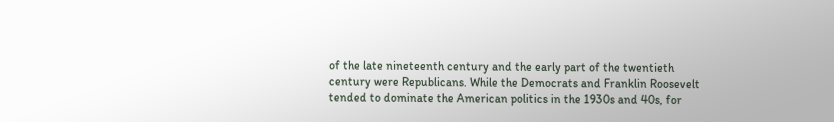of the late nineteenth century and the early part of the twentieth century were Republicans. While the Democrats and Franklin Roosevelt tended to dominate the American politics in the 1930s and 40s, for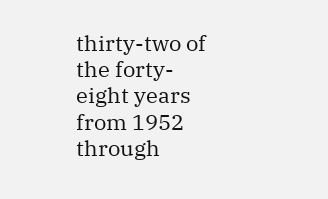thirty-two of the forty-eight years from 1952 through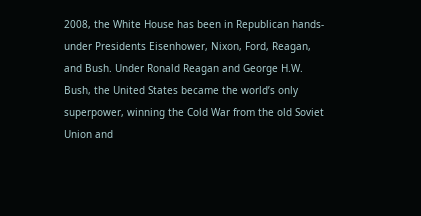2008, the White House has been in Republican hands-under Presidents Eisenhower, Nixon, Ford, Reagan, and Bush. Under Ronald Reagan and George H.W. Bush, the United States became the world’s only superpower, winning the Cold War from the old Soviet Union and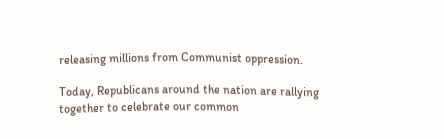releasing millions from Communist oppression.

Today, Republicans around the nation are rallying together to celebrate our common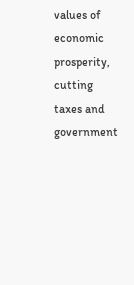values of economic prosperity, cutting taxes and government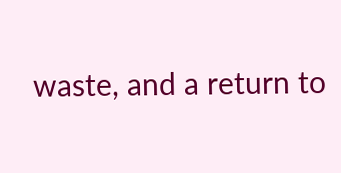waste, and a return to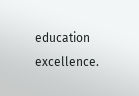education excellence.